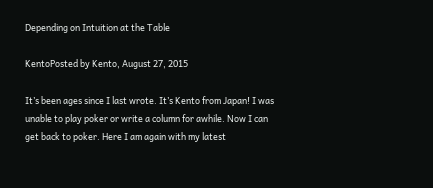Depending on Intuition at the Table

KentoPosted by Kento, August 27, 2015

It’s been ages since I last wrote. It’s Kento from Japan! I was unable to play poker or write a column for awhile. Now I can get back to poker. Here I am again with my latest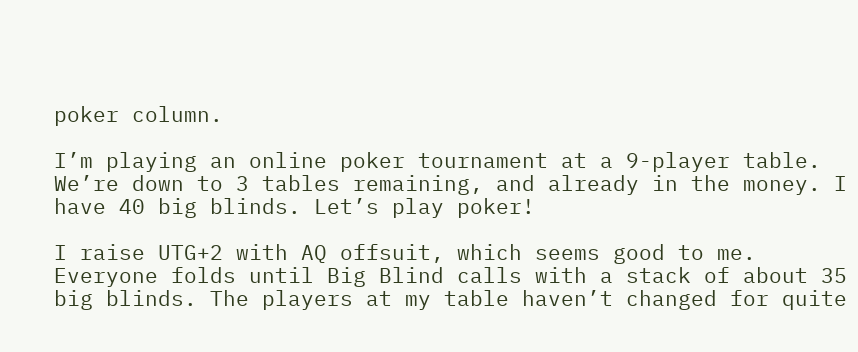poker column.

I’m playing an online poker tournament at a 9-player table. We’re down to 3 tables remaining, and already in the money. I have 40 big blinds. Let’s play poker!

I raise UTG+2 with AQ offsuit, which seems good to me. Everyone folds until Big Blind calls with a stack of about 35 big blinds. The players at my table haven’t changed for quite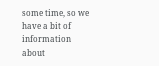some time, so we have a bit of information about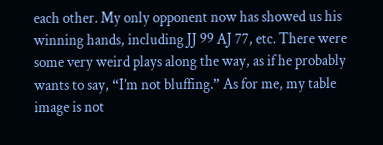each other. My only opponent now has showed us his winning hands, including JJ 99 AJ 77, etc. There were some very weird plays along the way, as if he probably wants to say, “I’m not bluffing.” As for me, my table image is not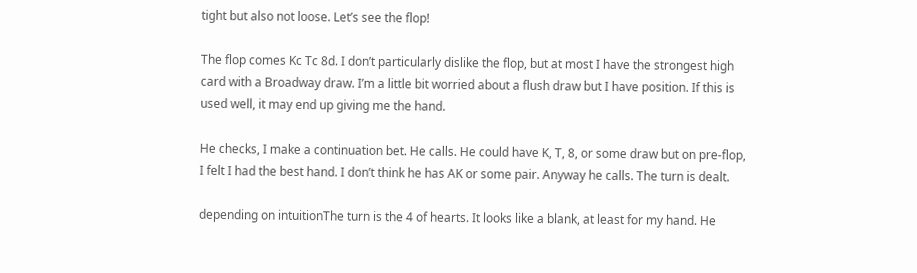tight but also not loose. Let’s see the flop!

The flop comes Kc Tc 8d. I don’t particularly dislike the flop, but at most I have the strongest high card with a Broadway draw. I’m a little bit worried about a flush draw but I have position. If this is used well, it may end up giving me the hand.

He checks, I make a continuation bet. He calls. He could have K, T, 8, or some draw but on pre-flop, I felt I had the best hand. I don’t think he has AK or some pair. Anyway he calls. The turn is dealt.

depending on intuitionThe turn is the 4 of hearts. It looks like a blank, at least for my hand. He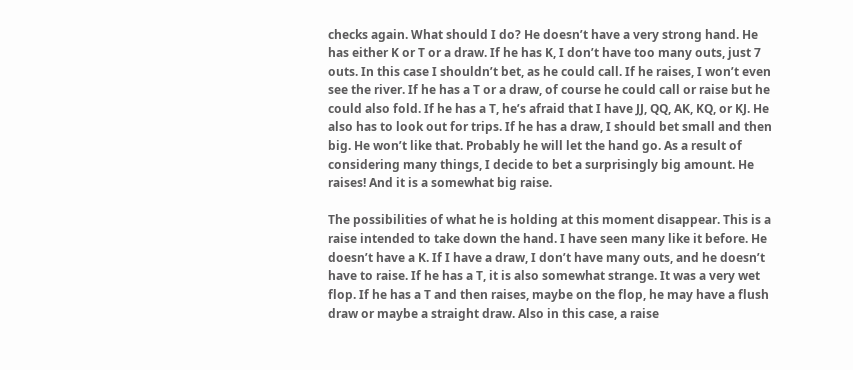checks again. What should I do? He doesn’t have a very strong hand. He has either K or T or a draw. If he has K, I don’t have too many outs, just 7 outs. In this case I shouldn’t bet, as he could call. If he raises, I won’t even see the river. If he has a T or a draw, of course he could call or raise but he could also fold. If he has a T, he’s afraid that I have JJ, QQ, AK, KQ, or KJ. He also has to look out for trips. If he has a draw, I should bet small and then big. He won’t like that. Probably he will let the hand go. As a result of considering many things, I decide to bet a surprisingly big amount. He raises! And it is a somewhat big raise.

The possibilities of what he is holding at this moment disappear. This is a raise intended to take down the hand. I have seen many like it before. He doesn’t have a K. If I have a draw, I don’t have many outs, and he doesn’t have to raise. If he has a T, it is also somewhat strange. It was a very wet flop. If he has a T and then raises, maybe on the flop, he may have a flush draw or maybe a straight draw. Also in this case, a raise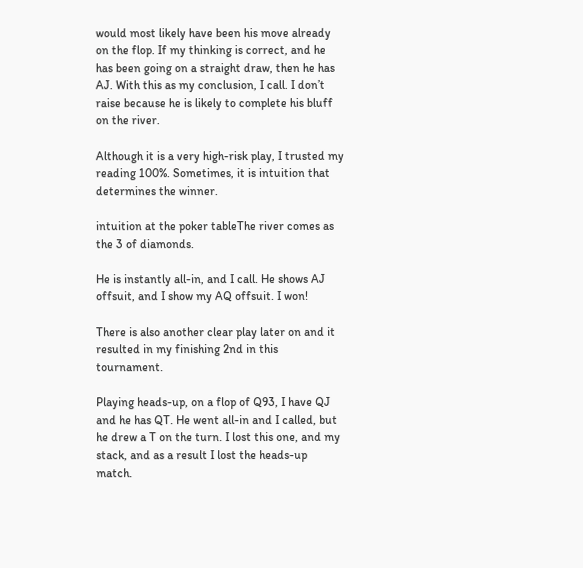would most likely have been his move already on the flop. If my thinking is correct, and he has been going on a straight draw, then he has AJ. With this as my conclusion, I call. I don’t raise because he is likely to complete his bluff on the river.

Although it is a very high-risk play, I trusted my reading 100%. Sometimes, it is intuition that determines the winner.

intuition at the poker tableThe river comes as the 3 of diamonds.

He is instantly all-in, and I call. He shows AJ offsuit, and I show my AQ offsuit. I won!

There is also another clear play later on and it resulted in my finishing 2nd in this tournament.

Playing heads-up, on a flop of Q93, I have QJ and he has QT. He went all-in and I called, but he drew a T on the turn. I lost this one, and my stack, and as a result I lost the heads-up match.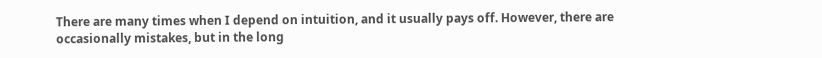There are many times when I depend on intuition, and it usually pays off. However, there are occasionally mistakes, but in the long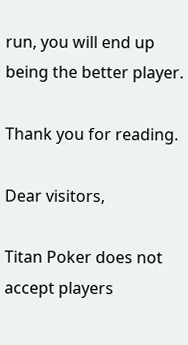run, you will end up being the better player.

Thank you for reading.

Dear visitors,

Titan Poker does not accept players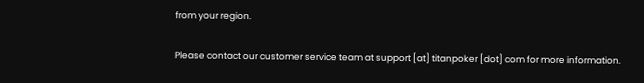from your region.

Please contact our customer service team at support [at] titanpoker [dot] com for more information.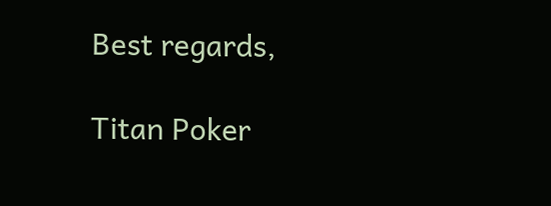Best regards,

Titan Poker